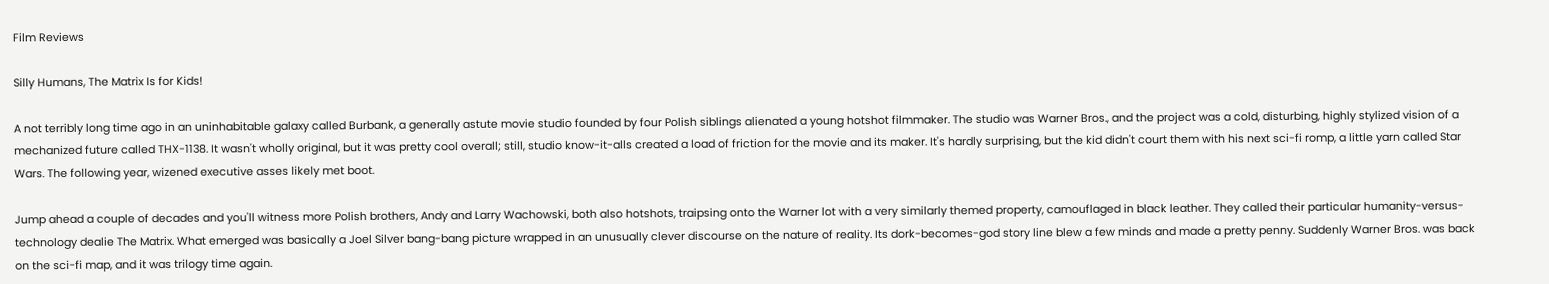Film Reviews

Silly Humans, The Matrix Is for Kids!

A not terribly long time ago in an uninhabitable galaxy called Burbank, a generally astute movie studio founded by four Polish siblings alienated a young hotshot filmmaker. The studio was Warner Bros., and the project was a cold, disturbing, highly stylized vision of a mechanized future called THX-1138. It wasn't wholly original, but it was pretty cool overall; still, studio know-it-alls created a load of friction for the movie and its maker. It's hardly surprising, but the kid didn't court them with his next sci-fi romp, a little yarn called Star Wars. The following year, wizened executive asses likely met boot.

Jump ahead a couple of decades and you'll witness more Polish brothers, Andy and Larry Wachowski, both also hotshots, traipsing onto the Warner lot with a very similarly themed property, camouflaged in black leather. They called their particular humanity-versus-technology dealie The Matrix. What emerged was basically a Joel Silver bang-bang picture wrapped in an unusually clever discourse on the nature of reality. Its dork-becomes-god story line blew a few minds and made a pretty penny. Suddenly Warner Bros. was back on the sci-fi map, and it was trilogy time again.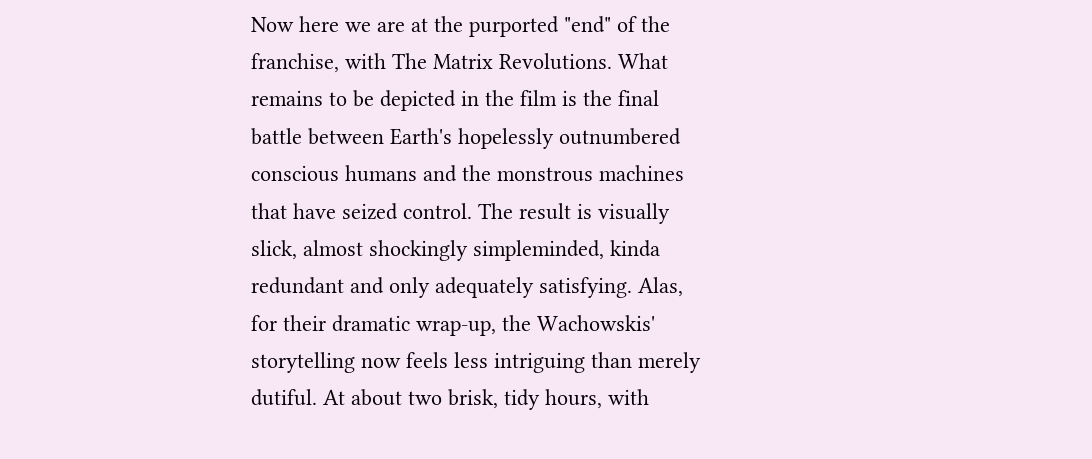Now here we are at the purported "end" of the franchise, with The Matrix Revolutions. What remains to be depicted in the film is the final battle between Earth's hopelessly outnumbered conscious humans and the monstrous machines that have seized control. The result is visually slick, almost shockingly simpleminded, kinda redundant and only adequately satisfying. Alas, for their dramatic wrap-up, the Wachowskis' storytelling now feels less intriguing than merely dutiful. At about two brisk, tidy hours, with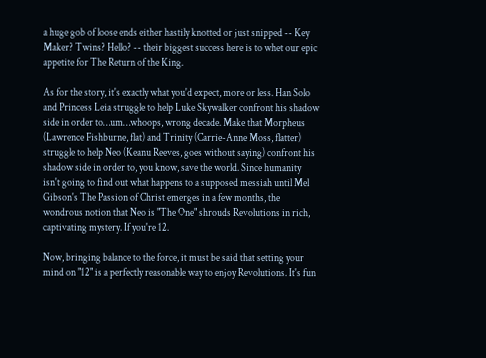a huge gob of loose ends either hastily knotted or just snipped -- Key Maker? Twins? Hello? -- their biggest success here is to whet our epic appetite for The Return of the King.

As for the story, it's exactly what you'd expect, more or less. Han Solo and Princess Leia struggle to help Luke Skywalker confront his shadow side in order to…um…whoops, wrong decade. Make that Morpheus (Lawrence Fishburne, flat) and Trinity (Carrie-Anne Moss, flatter) struggle to help Neo (Keanu Reeves, goes without saying) confront his shadow side in order to, you know, save the world. Since humanity isn't going to find out what happens to a supposed messiah until Mel Gibson's The Passion of Christ emerges in a few months, the wondrous notion that Neo is "The One" shrouds Revolutions in rich, captivating mystery. If you're 12.

Now, bringing balance to the force, it must be said that setting your mind on "12" is a perfectly reasonable way to enjoy Revolutions. It's fun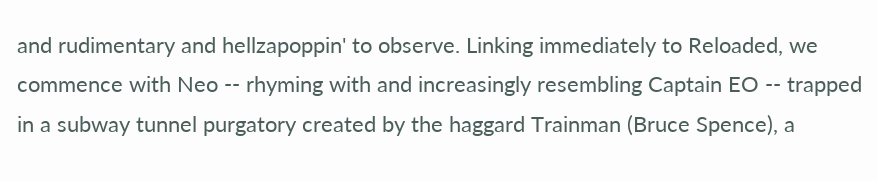and rudimentary and hellzapoppin' to observe. Linking immediately to Reloaded, we commence with Neo -- rhyming with and increasingly resembling Captain EO -- trapped in a subway tunnel purgatory created by the haggard Trainman (Bruce Spence), a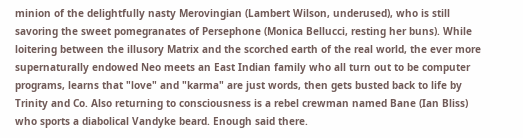minion of the delightfully nasty Merovingian (Lambert Wilson, underused), who is still savoring the sweet pomegranates of Persephone (Monica Bellucci, resting her buns). While loitering between the illusory Matrix and the scorched earth of the real world, the ever more supernaturally endowed Neo meets an East Indian family who all turn out to be computer programs, learns that "love" and "karma" are just words, then gets busted back to life by Trinity and Co. Also returning to consciousness is a rebel crewman named Bane (Ian Bliss) who sports a diabolical Vandyke beard. Enough said there.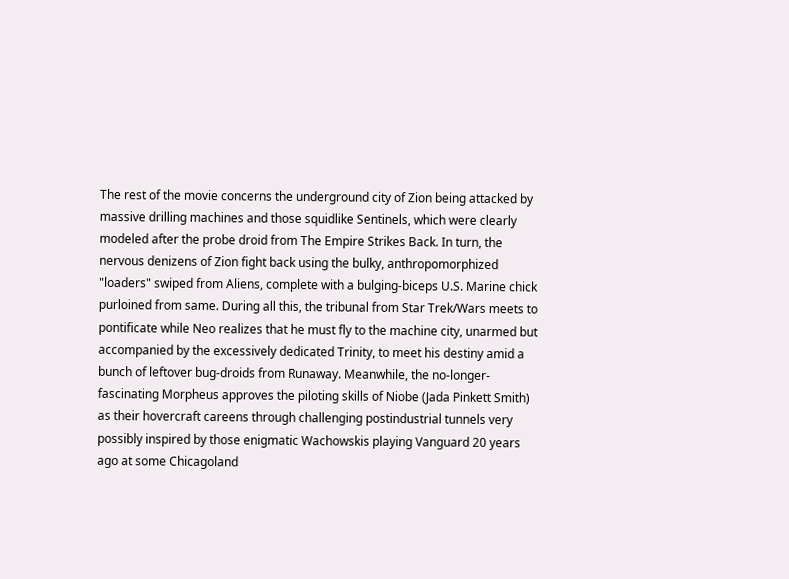The rest of the movie concerns the underground city of Zion being attacked by massive drilling machines and those squidlike Sentinels, which were clearly modeled after the probe droid from The Empire Strikes Back. In turn, the nervous denizens of Zion fight back using the bulky, anthropomorphized "loaders" swiped from Aliens, complete with a bulging-biceps U.S. Marine chick purloined from same. During all this, the tribunal from Star Trek/Wars meets to pontificate while Neo realizes that he must fly to the machine city, unarmed but accompanied by the excessively dedicated Trinity, to meet his destiny amid a bunch of leftover bug-droids from Runaway. Meanwhile, the no-longer-fascinating Morpheus approves the piloting skills of Niobe (Jada Pinkett Smith) as their hovercraft careens through challenging postindustrial tunnels very possibly inspired by those enigmatic Wachowskis playing Vanguard 20 years ago at some Chicagoland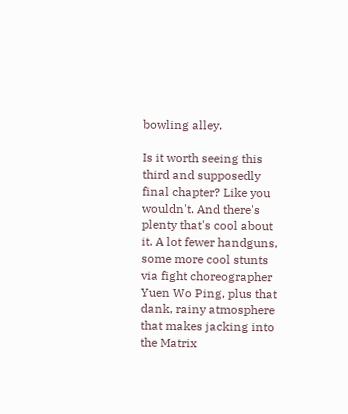bowling alley.

Is it worth seeing this third and supposedly final chapter? Like you wouldn't. And there's plenty that's cool about it. A lot fewer handguns, some more cool stunts via fight choreographer Yuen Wo Ping, plus that dank, rainy atmosphere that makes jacking into the Matrix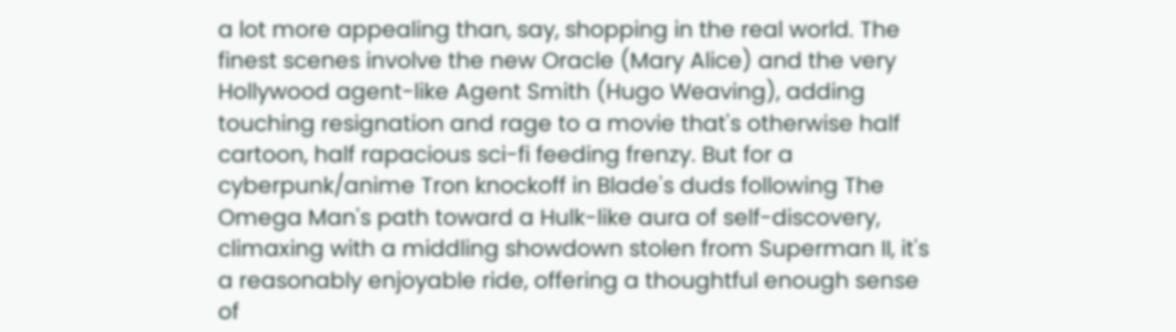a lot more appealing than, say, shopping in the real world. The finest scenes involve the new Oracle (Mary Alice) and the very Hollywood agent-like Agent Smith (Hugo Weaving), adding touching resignation and rage to a movie that's otherwise half cartoon, half rapacious sci-fi feeding frenzy. But for a cyberpunk/anime Tron knockoff in Blade's duds following The Omega Man's path toward a Hulk-like aura of self-discovery, climaxing with a middling showdown stolen from Superman II, it's a reasonably enjoyable ride, offering a thoughtful enough sense of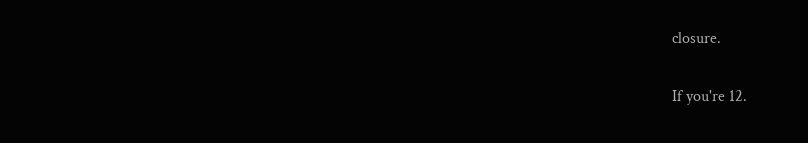closure.

If you're 12.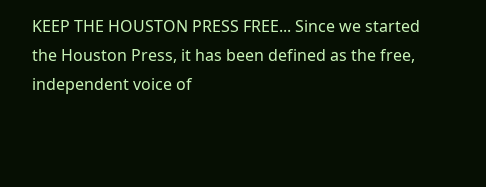KEEP THE HOUSTON PRESS FREE... Since we started the Houston Press, it has been defined as the free, independent voice of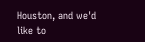Houston, and we'd like to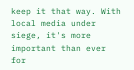keep it that way. With local media under siege, it's more important than ever for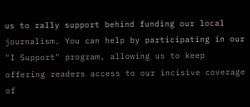us to rally support behind funding our local journalism. You can help by participating in our "I Support" program, allowing us to keep offering readers access to our incisive coverage of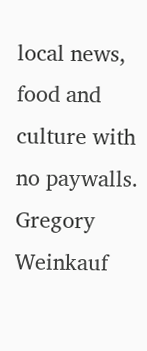local news, food and culture with no paywalls.
Gregory Weinkauf